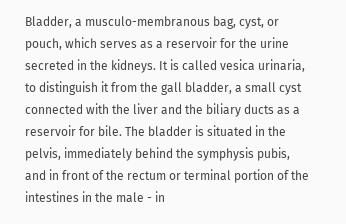Bladder, a musculo-membranous bag, cyst, or pouch, which serves as a reservoir for the urine secreted in the kidneys. It is called vesica urinaria, to distinguish it from the gall bladder, a small cyst connected with the liver and the biliary ducts as a reservoir for bile. The bladder is situated in the pelvis, immediately behind the symphysis pubis, and in front of the rectum or terminal portion of the intestines in the male - in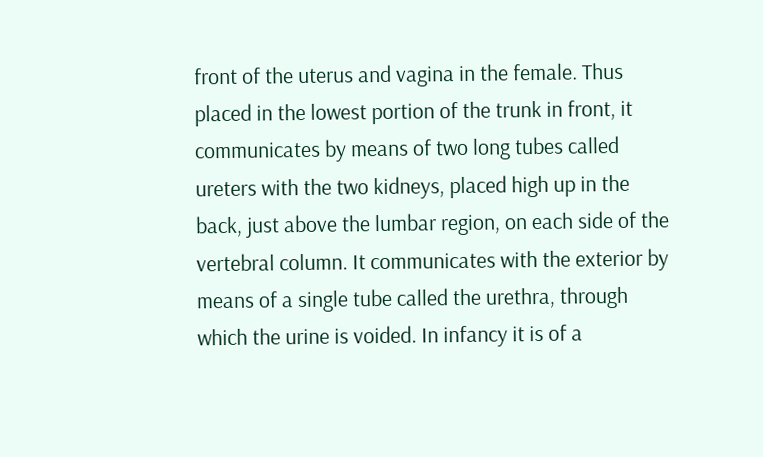front of the uterus and vagina in the female. Thus placed in the lowest portion of the trunk in front, it communicates by means of two long tubes called ureters with the two kidneys, placed high up in the back, just above the lumbar region, on each side of the vertebral column. It communicates with the exterior by means of a single tube called the urethra, through which the urine is voided. In infancy it is of a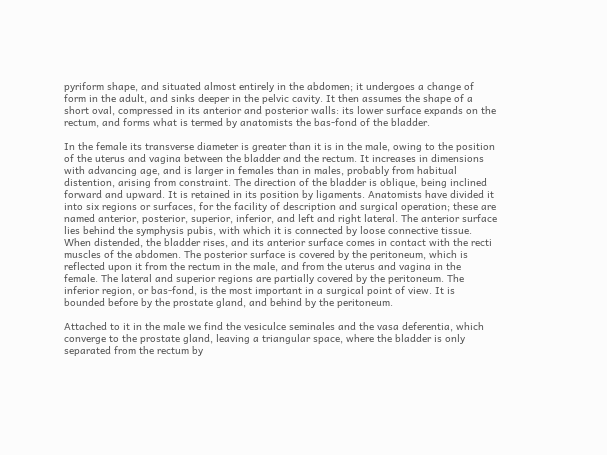pyriform shape, and situated almost entirely in the abdomen; it undergoes a change of form in the adult, and sinks deeper in the pelvic cavity. It then assumes the shape of a short oval, compressed in its anterior and posterior walls: its lower surface expands on the rectum, and forms what is termed by anatomists the bas-fond of the bladder.

In the female its transverse diameter is greater than it is in the male, owing to the position of the uterus and vagina between the bladder and the rectum. It increases in dimensions with advancing age, and is larger in females than in males, probably from habitual distention, arising from constraint. The direction of the bladder is oblique, being inclined forward and upward. It is retained in its position by ligaments. Anatomists have divided it into six regions or surfaces, for the facility of description and surgical operation; these are named anterior, posterior, superior, inferior, and left and right lateral. The anterior surface lies behind the symphysis pubis, with which it is connected by loose connective tissue. When distended, the bladder rises, and its anterior surface comes in contact with the recti muscles of the abdomen. The posterior surface is covered by the peritoneum, which is reflected upon it from the rectum in the male, and from the uterus and vagina in the female. The lateral and superior regions are partially covered by the peritoneum. The inferior region, or bas-fond, is the most important in a surgical point of view. It is bounded before by the prostate gland, and behind by the peritoneum.

Attached to it in the male we find the vesiculce seminales and the vasa deferentia, which converge to the prostate gland, leaving a triangular space, where the bladder is only separated from the rectum by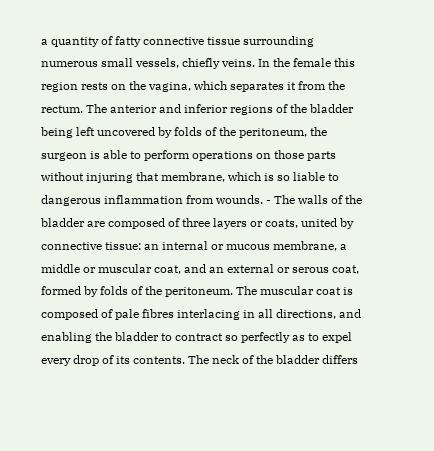a quantity of fatty connective tissue surrounding numerous small vessels, chiefly veins. In the female this region rests on the vagina, which separates it from the rectum. The anterior and inferior regions of the bladder being left uncovered by folds of the peritoneum, the surgeon is able to perform operations on those parts without injuring that membrane, which is so liable to dangerous inflammation from wounds. - The walls of the bladder are composed of three layers or coats, united by connective tissue: an internal or mucous membrane, a middle or muscular coat, and an external or serous coat, formed by folds of the peritoneum. The muscular coat is composed of pale fibres interlacing in all directions, and enabling the bladder to contract so perfectly as to expel every drop of its contents. The neck of the bladder differs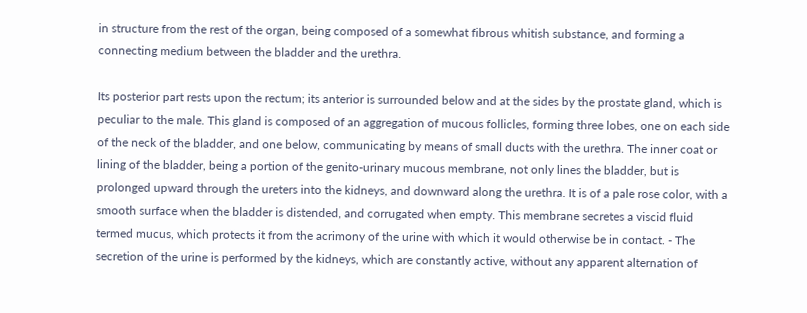in structure from the rest of the organ, being composed of a somewhat fibrous whitish substance, and forming a connecting medium between the bladder and the urethra.

Its posterior part rests upon the rectum; its anterior is surrounded below and at the sides by the prostate gland, which is peculiar to the male. This gland is composed of an aggregation of mucous follicles, forming three lobes, one on each side of the neck of the bladder, and one below, communicating by means of small ducts with the urethra. The inner coat or lining of the bladder, being a portion of the genito-urinary mucous membrane, not only lines the bladder, but is prolonged upward through the ureters into the kidneys, and downward along the urethra. It is of a pale rose color, with a smooth surface when the bladder is distended, and corrugated when empty. This membrane secretes a viscid fluid termed mucus, which protects it from the acrimony of the urine with which it would otherwise be in contact. - The secretion of the urine is performed by the kidneys, which are constantly active, without any apparent alternation of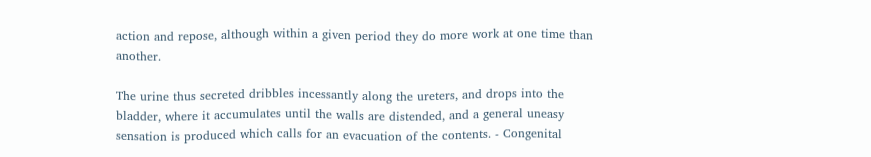action and repose, although within a given period they do more work at one time than another.

The urine thus secreted dribbles incessantly along the ureters, and drops into the bladder, where it accumulates until the walls are distended, and a general uneasy sensation is produced which calls for an evacuation of the contents. - Congenital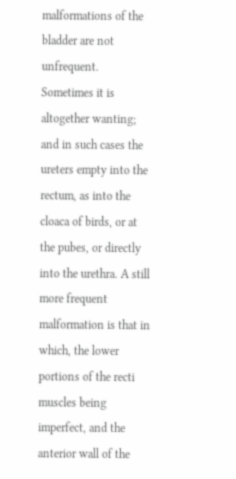malformations of the bladder are not unfrequent. Sometimes it is altogether wanting; and in such cases the ureters empty into the rectum, as into the cloaca of birds, or at the pubes, or directly into the urethra. A still more frequent malformation is that in which, the lower portions of the recti muscles being imperfect, and the anterior wall of the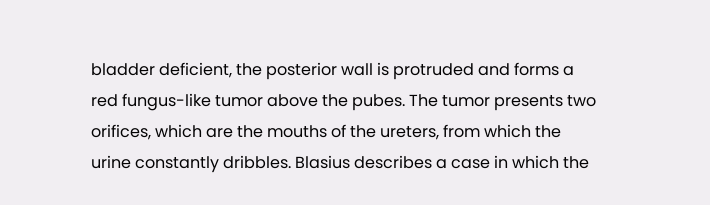bladder deficient, the posterior wall is protruded and forms a red fungus-like tumor above the pubes. The tumor presents two orifices, which are the mouths of the ureters, from which the urine constantly dribbles. Blasius describes a case in which the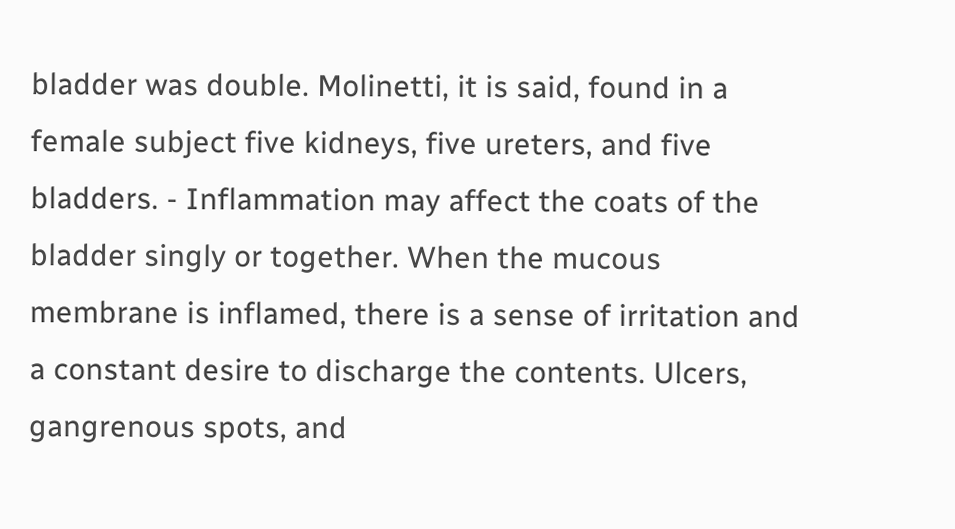bladder was double. Molinetti, it is said, found in a female subject five kidneys, five ureters, and five bladders. - Inflammation may affect the coats of the bladder singly or together. When the mucous membrane is inflamed, there is a sense of irritation and a constant desire to discharge the contents. Ulcers, gangrenous spots, and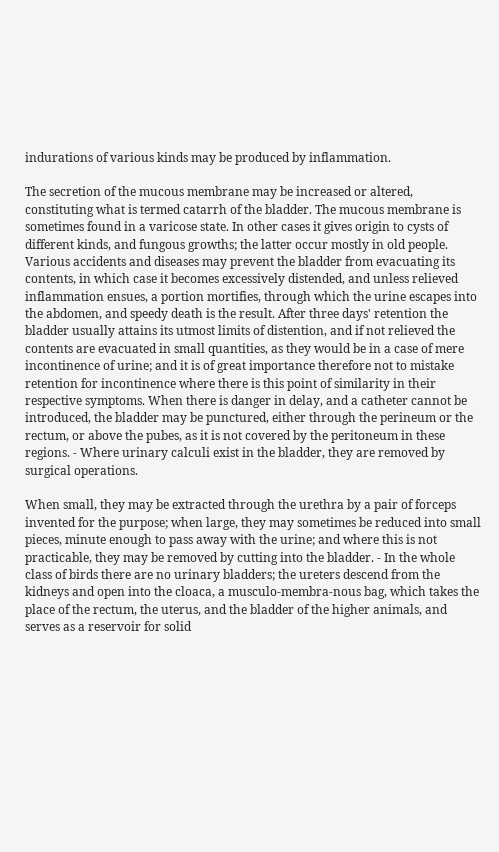indurations of various kinds may be produced by inflammation.

The secretion of the mucous membrane may be increased or altered, constituting what is termed catarrh of the bladder. The mucous membrane is sometimes found in a varicose state. In other cases it gives origin to cysts of different kinds, and fungous growths; the latter occur mostly in old people. Various accidents and diseases may prevent the bladder from evacuating its contents, in which case it becomes excessively distended, and unless relieved inflammation ensues, a portion mortifies, through which the urine escapes into the abdomen, and speedy death is the result. After three days' retention the bladder usually attains its utmost limits of distention, and if not relieved the contents are evacuated in small quantities, as they would be in a case of mere incontinence of urine; and it is of great importance therefore not to mistake retention for incontinence where there is this point of similarity in their respective symptoms. When there is danger in delay, and a catheter cannot be introduced, the bladder may be punctured, either through the perineum or the rectum, or above the pubes, as it is not covered by the peritoneum in these regions. - Where urinary calculi exist in the bladder, they are removed by surgical operations.

When small, they may be extracted through the urethra by a pair of forceps invented for the purpose; when large, they may sometimes be reduced into small pieces, minute enough to pass away with the urine; and where this is not practicable, they may be removed by cutting into the bladder. - In the whole class of birds there are no urinary bladders; the ureters descend from the kidneys and open into the cloaca, a musculo-membra-nous bag, which takes the place of the rectum, the uterus, and the bladder of the higher animals, and serves as a reservoir for solid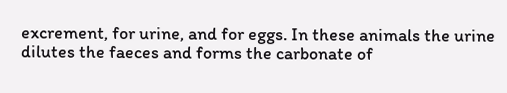excrement, for urine, and for eggs. In these animals the urine dilutes the faeces and forms the carbonate of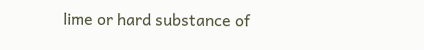lime or hard substance of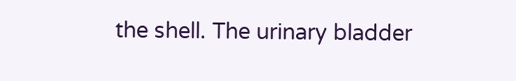the shell. The urinary bladder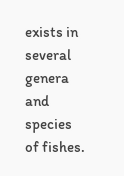exists in several genera and species of fishes.